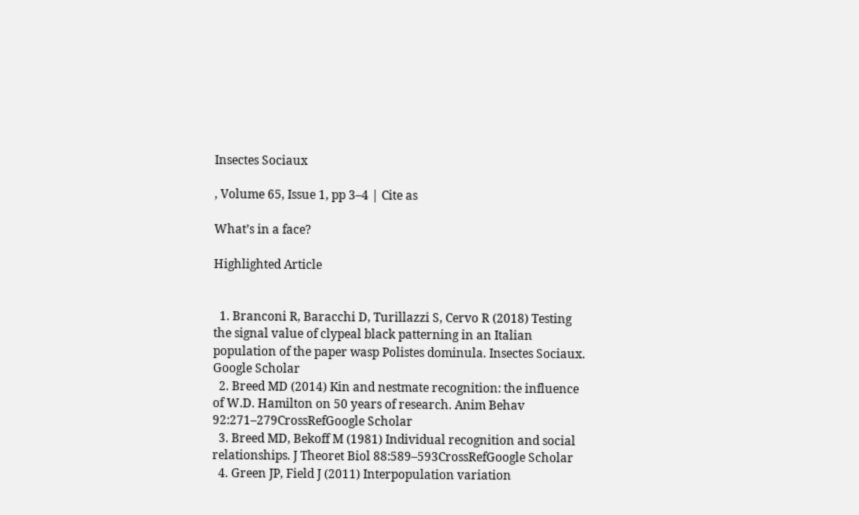Insectes Sociaux

, Volume 65, Issue 1, pp 3–4 | Cite as

What’s in a face?

Highlighted Article


  1. Branconi R, Baracchi D, Turillazzi S, Cervo R (2018) Testing the signal value of clypeal black patterning in an Italian population of the paper wasp Polistes dominula. Insectes Sociaux. Google Scholar
  2. Breed MD (2014) Kin and nestmate recognition: the influence of W.D. Hamilton on 50 years of research. Anim Behav 92:271–279CrossRefGoogle Scholar
  3. Breed MD, Bekoff M (1981) Individual recognition and social relationships. J Theoret Biol 88:589–593CrossRefGoogle Scholar
  4. Green JP, Field J (2011) Interpopulation variation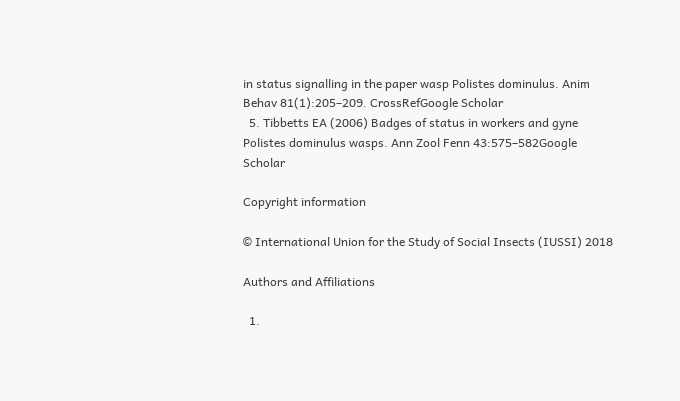in status signalling in the paper wasp Polistes dominulus. Anim Behav 81(1):205–209. CrossRefGoogle Scholar
  5. Tibbetts EA (2006) Badges of status in workers and gyne Polistes dominulus wasps. Ann Zool Fenn 43:575–582Google Scholar

Copyright information

© International Union for the Study of Social Insects (IUSSI) 2018

Authors and Affiliations

  1.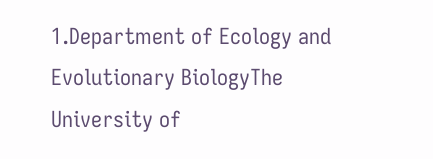1.Department of Ecology and Evolutionary BiologyThe University of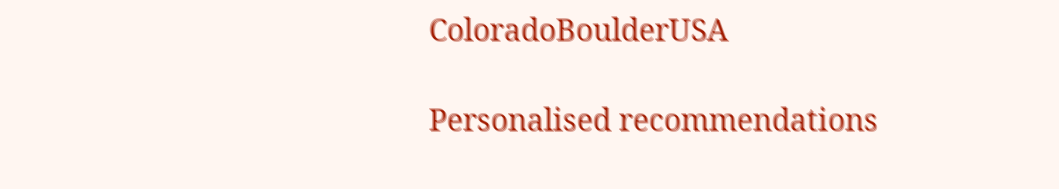ColoradoBoulderUSA

Personalised recommendations